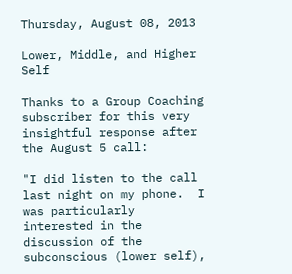Thursday, August 08, 2013

Lower, Middle, and Higher Self

Thanks to a Group Coaching subscriber for this very insightful response after the August 5 call:

"I did listen to the call last night on my phone.  I was particularly interested in the discussion of the subconscious (lower self),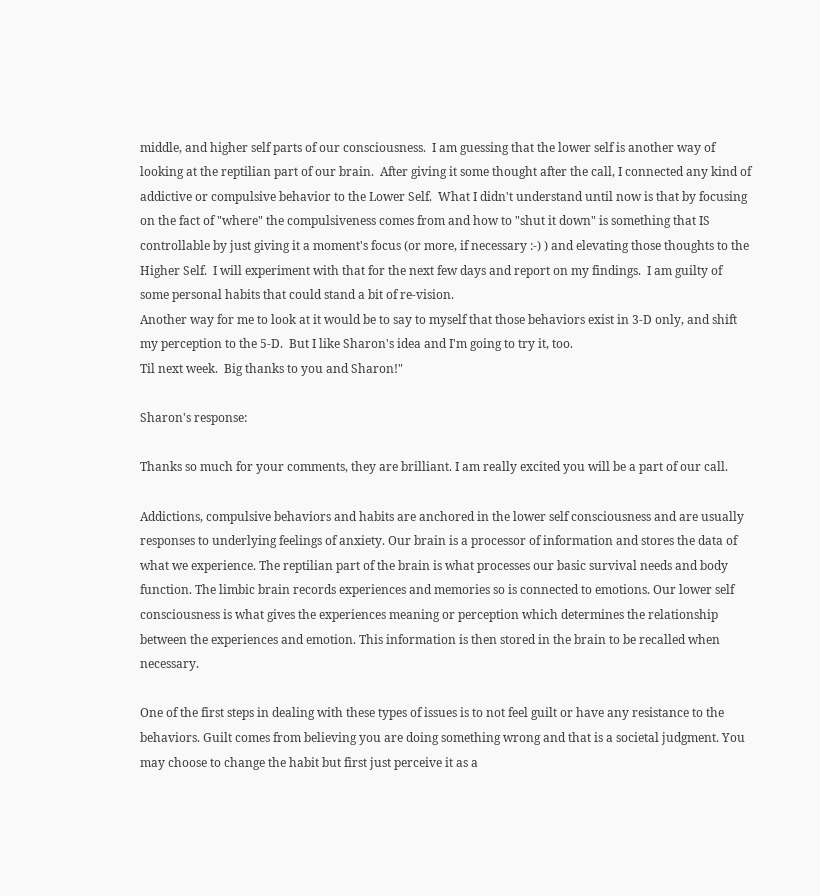middle, and higher self parts of our consciousness.  I am guessing that the lower self is another way of looking at the reptilian part of our brain.  After giving it some thought after the call, I connected any kind of addictive or compulsive behavior to the Lower Self.  What I didn't understand until now is that by focusing on the fact of "where" the compulsiveness comes from and how to "shut it down" is something that IS controllable by just giving it a moment's focus (or more, if necessary :-) ) and elevating those thoughts to the Higher Self.  I will experiment with that for the next few days and report on my findings.  I am guilty of some personal habits that could stand a bit of re-vision.
Another way for me to look at it would be to say to myself that those behaviors exist in 3-D only, and shift my perception to the 5-D.  But I like Sharon's idea and I'm going to try it, too.
Til next week.  Big thanks to you and Sharon!"

Sharon's response:

Thanks so much for your comments, they are brilliant. I am really excited you will be a part of our call.

Addictions, compulsive behaviors and habits are anchored in the lower self consciousness and are usually responses to underlying feelings of anxiety. Our brain is a processor of information and stores the data of what we experience. The reptilian part of the brain is what processes our basic survival needs and body function. The limbic brain records experiences and memories so is connected to emotions. Our lower self consciousness is what gives the experiences meaning or perception which determines the relationship between the experiences and emotion. This information is then stored in the brain to be recalled when necessary.

One of the first steps in dealing with these types of issues is to not feel guilt or have any resistance to the behaviors. Guilt comes from believing you are doing something wrong and that is a societal judgment. You may choose to change the habit but first just perceive it as a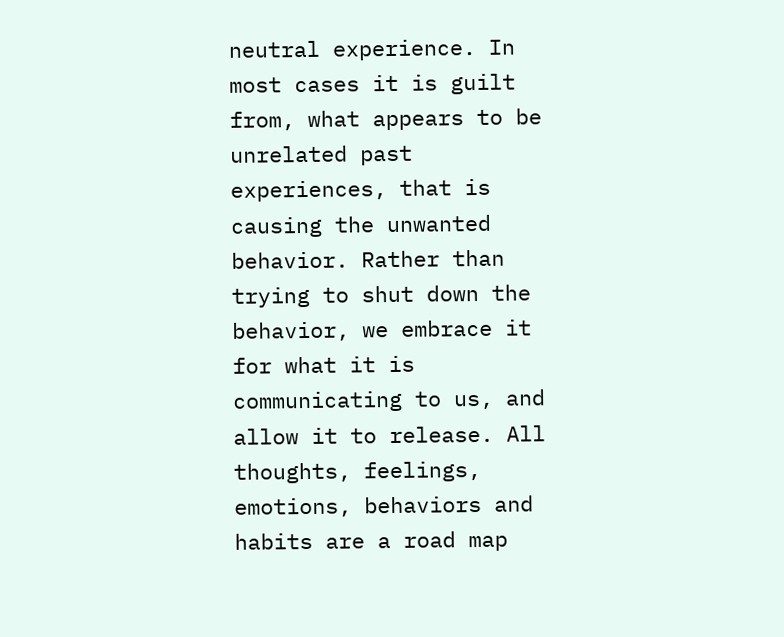neutral experience. In most cases it is guilt from, what appears to be unrelated past experiences, that is causing the unwanted behavior. Rather than trying to shut down the behavior, we embrace it for what it is communicating to us, and allow it to release. All thoughts, feelings, emotions, behaviors and habits are a road map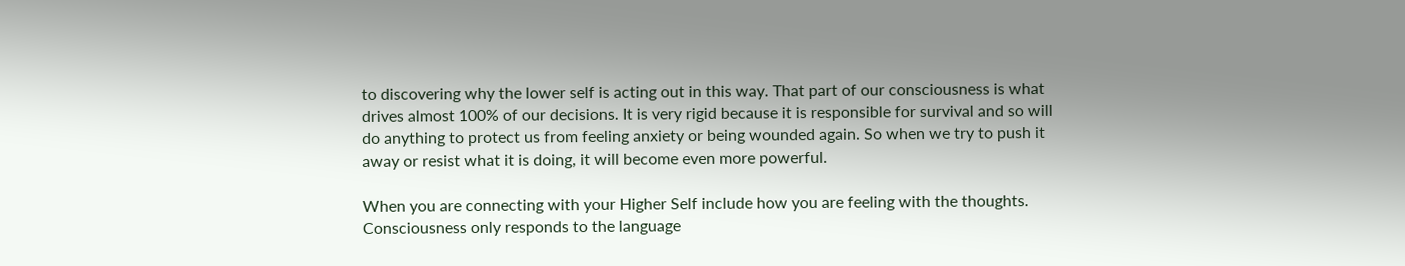to discovering why the lower self is acting out in this way. That part of our consciousness is what drives almost 100% of our decisions. It is very rigid because it is responsible for survival and so will do anything to protect us from feeling anxiety or being wounded again. So when we try to push it away or resist what it is doing, it will become even more powerful.

When you are connecting with your Higher Self include how you are feeling with the thoughts. Consciousness only responds to the language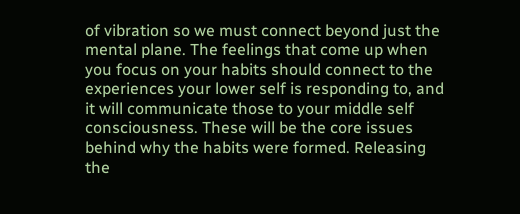of vibration so we must connect beyond just the mental plane. The feelings that come up when you focus on your habits should connect to the experiences your lower self is responding to, and it will communicate those to your middle self consciousness. These will be the core issues behind why the habits were formed. Releasing the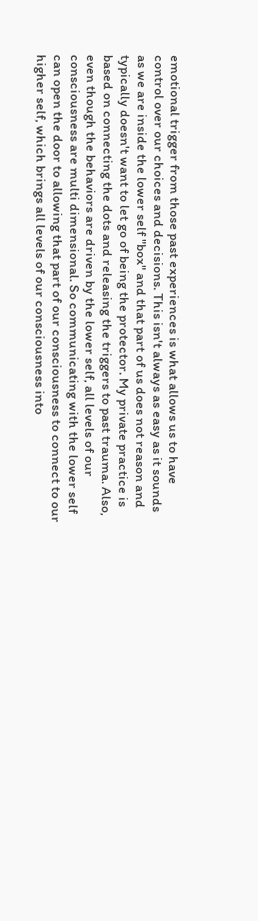emotional trigger from those past experiences is what allows us to have control over our choices and decisions. This isn't always as easy as it sounds as we are inside the lower self "box" and that part of us does not reason and typically doesn't want to let go of being the protector. My private practice is based on connecting the dots and releasing the triggers to past trauma. Also, even though the behaviors are driven by the lower self, all levels of our consciousness are multi dimensional. So communicating with the lower self can open the door to allowing that part of our consciousness to connect to our higher self, which brings all levels of our consciousness into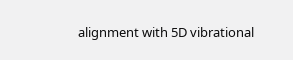alignment with 5D vibrational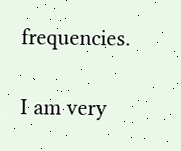frequencies.

I am very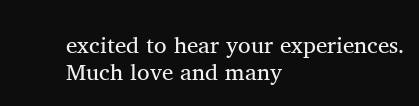excited to hear your experiences.
Much love and many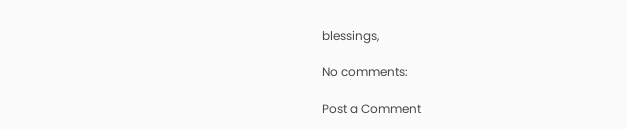blessings,

No comments:

Post a Comment